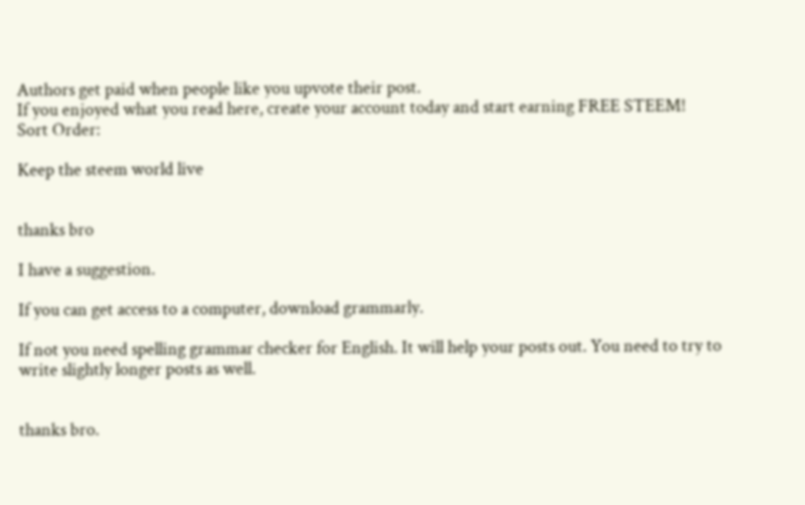Authors get paid when people like you upvote their post.
If you enjoyed what you read here, create your account today and start earning FREE STEEM!
Sort Order:

Keep the steem world live


thanks bro

I have a suggestion.

If you can get access to a computer, download grammarly.

If not you need spelling grammar checker for English. It will help your posts out. You need to try to write slightly longer posts as well.


thanks bro.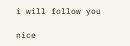i will follow you

nice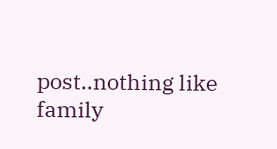post..nothing like family